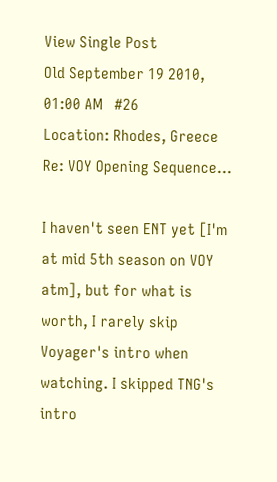View Single Post
Old September 19 2010, 01:00 AM   #26
Location: Rhodes, Greece
Re: VOY Opening Sequence...

I haven't seen ENT yet [I'm at mid 5th season on VOY atm], but for what is worth, I rarely skip Voyager's intro when watching. I skipped TNG's intro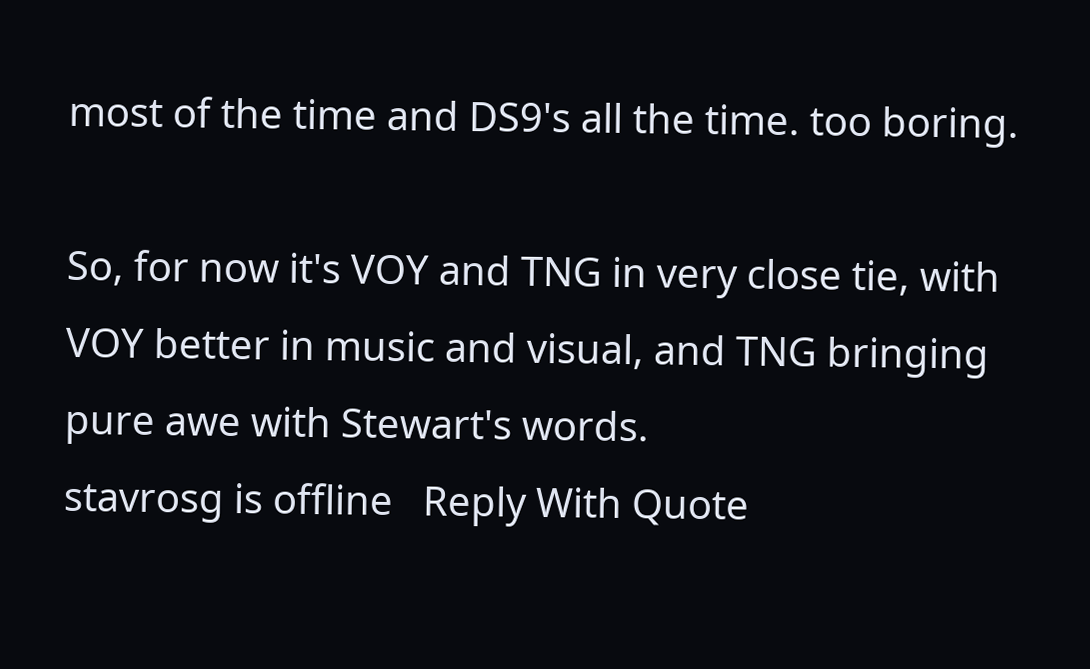most of the time and DS9's all the time. too boring.

So, for now it's VOY and TNG in very close tie, with VOY better in music and visual, and TNG bringing pure awe with Stewart's words.
stavrosg is offline   Reply With Quote